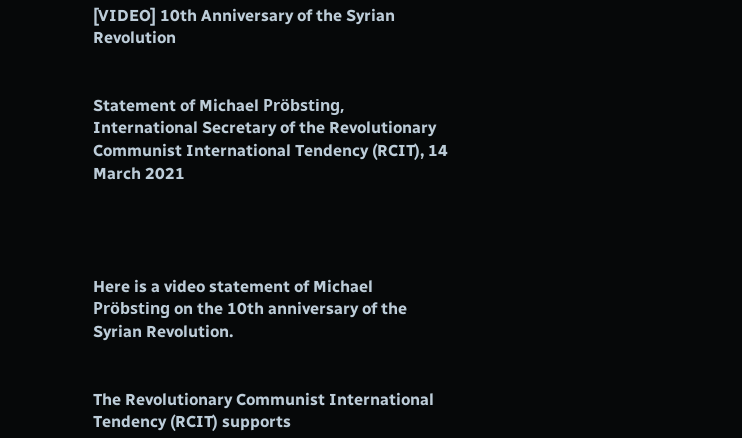[VIDEO] 10th Anniversary of the Syrian Revolution


Statement of Michael Pröbsting, International Secretary of the Revolutionary Communist International Tendency (RCIT), 14 March 2021




Here is a video statement of Michael Pröbsting on the 10th anniversary of the Syrian Revolution.


The Revolutionary Communist International Tendency (RCIT) supports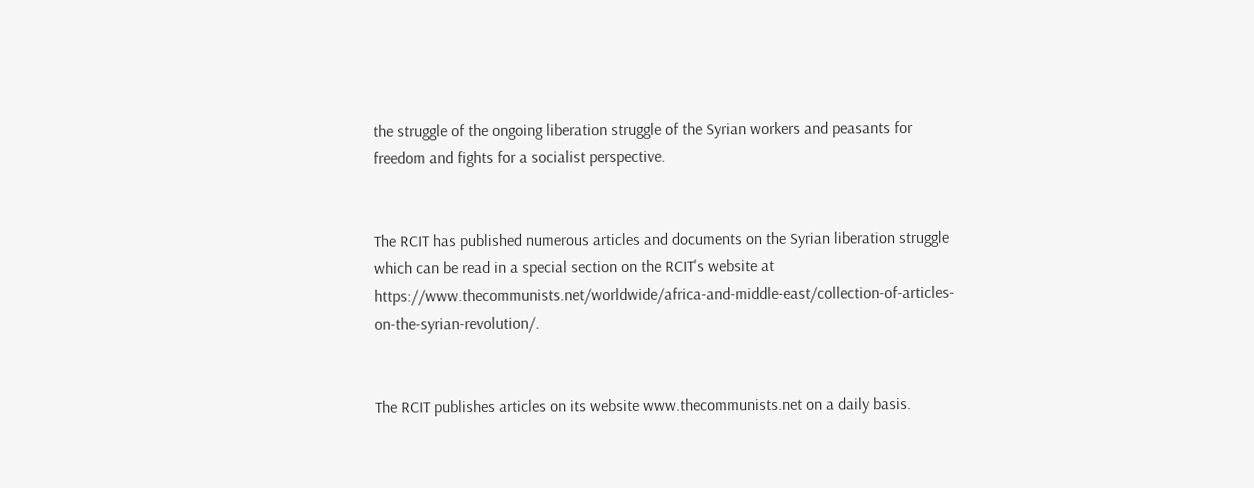the struggle of the ongoing liberation struggle of the Syrian workers and peasants for freedom and fights for a socialist perspective.


The RCIT has published numerous articles and documents on the Syrian liberation struggle which can be read in a special section on the RCIT's website at https://www.thecommunists.net/worldwide/africa-and-middle-east/collection-of-articles-on-the-syrian-revolution/.


The RCIT publishes articles on its website www.thecommunists.net on a daily basis.